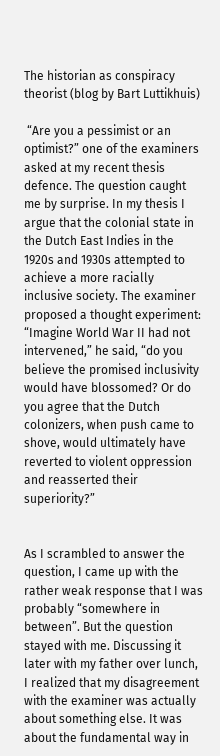The historian as conspiracy theorist (blog by Bart Luttikhuis)

 “Are you a pessimist or an optimist?” one of the examiners asked at my recent thesis defence. The question caught me by surprise. In my thesis I argue that the colonial state in the Dutch East Indies in the 1920s and 1930s attempted to achieve a more racially inclusive society. The examiner proposed a thought experiment: “Imagine World War II had not intervened,” he said, “do you believe the promised inclusivity would have blossomed? Or do you agree that the Dutch colonizers, when push came to shove, would ultimately have reverted to violent oppression and reasserted their superiority?”


As I scrambled to answer the question, I came up with the rather weak response that I was probably “somewhere in between”. But the question stayed with me. Discussing it later with my father over lunch, I realized that my disagreement with the examiner was actually about something else. It was about the fundamental way in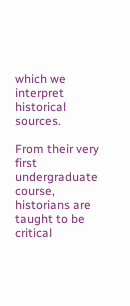which we interpret historical sources.

From their very first undergraduate course, historians are taught to be critical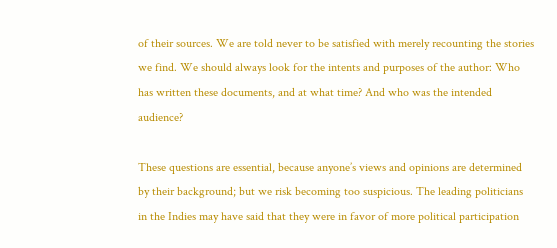of their sources. We are told never to be satisfied with merely recounting the stories we find. We should always look for the intents and purposes of the author: Who has written these documents, and at what time? And who was the intended audience?

These questions are essential, because anyone’s views and opinions are determined by their background; but we risk becoming too suspicious. The leading politicians in the Indies may have said that they were in favor of more political participation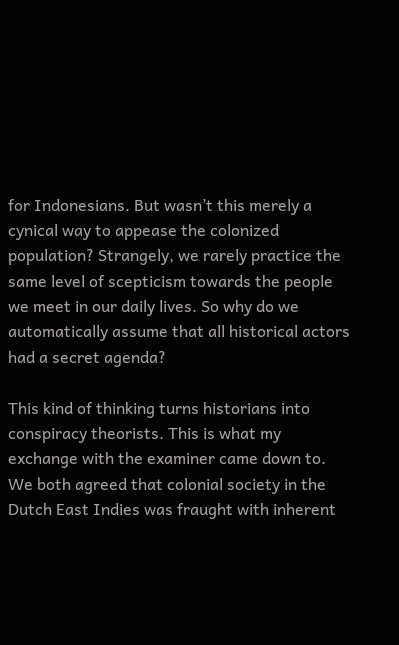for Indonesians. But wasn’t this merely a cynical way to appease the colonized population? Strangely, we rarely practice the same level of scepticism towards the people we meet in our daily lives. So why do we automatically assume that all historical actors had a secret agenda?

This kind of thinking turns historians into conspiracy theorists. This is what my exchange with the examiner came down to. We both agreed that colonial society in the Dutch East Indies was fraught with inherent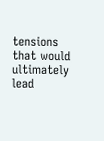tensions that would ultimately lead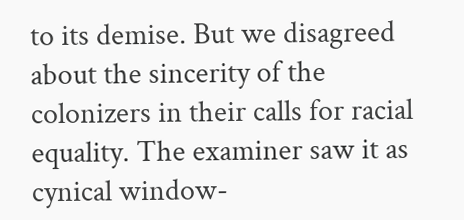to its demise. But we disagreed about the sincerity of the colonizers in their calls for racial equality. The examiner saw it as cynical window-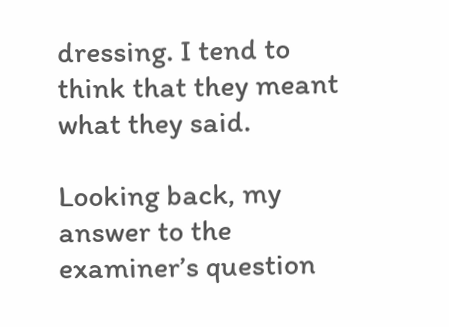dressing. I tend to think that they meant what they said.

Looking back, my answer to the examiner’s question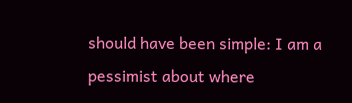should have been simple: I am a pessimist about where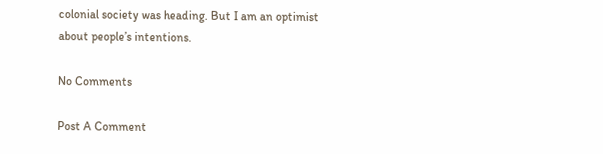colonial society was heading. But I am an optimist about people’s intentions.

No Comments

Post A Comment